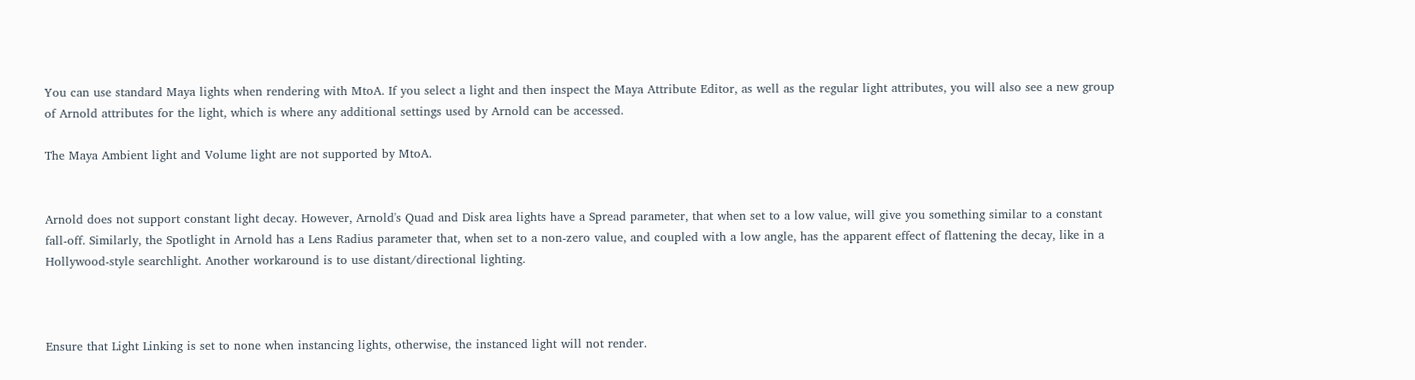You can use standard Maya lights when rendering with MtoA. If you select a light and then inspect the Maya Attribute Editor, as well as the regular light attributes, you will also see a new group of Arnold attributes for the light, which is where any additional settings used by Arnold can be accessed.

The Maya Ambient light and Volume light are not supported by MtoA.


Arnold does not support constant light decay. However, Arnold's Quad and Disk area lights have a Spread parameter, that when set to a low value, will give you something similar to a constant fall-off. Similarly, the Spotlight in Arnold has a Lens Radius parameter that, when set to a non-zero value, and coupled with a low angle, has the apparent effect of flattening the decay, like in a Hollywood-style searchlight. Another workaround is to use distant/directional lighting.



Ensure that Light Linking is set to none when instancing lights, otherwise, the instanced light will not render.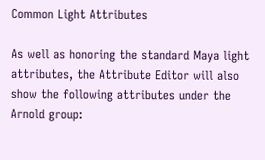Common Light Attributes

As well as honoring the standard Maya light attributes, the Attribute Editor will also show the following attributes under the Arnold group: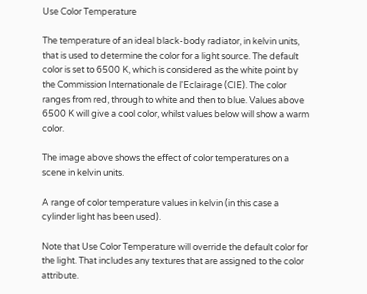Use Color Temperature

The temperature of an ideal black-body radiator, in kelvin units, that is used to determine the color for a light source. The default color is set to 6500 K, which is considered as the white point by the Commission Internationale de l'Eclairage (CIE). The color ranges from red, through to white and then to blue. Values above 6500 K will give a cool color, whilst values below will show a warm color.

The image above shows the effect of color temperatures on a scene in kelvin units.

A range of color temperature values in kelvin (in this case a cylinder light has been used).

Note that Use Color Temperature will override the default color for the light. That includes any textures that are assigned to the color attribute.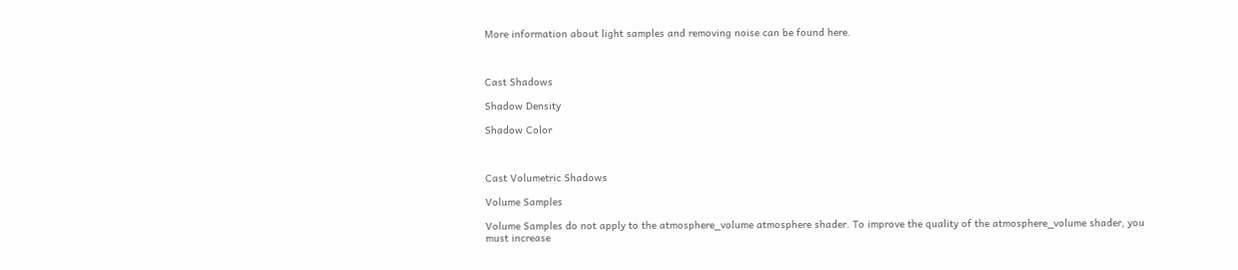More information about light samples and removing noise can be found here.



Cast Shadows

Shadow Density

Shadow Color



Cast Volumetric Shadows

Volume Samples

Volume Samples do not apply to the atmosphere_volume atmosphere shader. To improve the quality of the atmosphere_volume shader, you must increase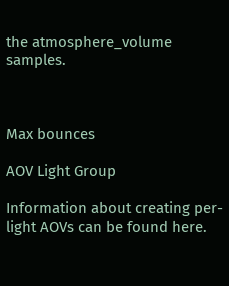the atmosphere_volume samples.



Max bounces

AOV Light Group

Information about creating per-light AOVs can be found here.